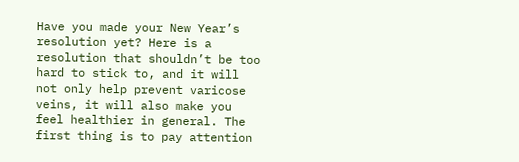Have you made your New Year’s resolution yet? Here is a resolution that shouldn’t be too hard to stick to, and it will not only help prevent varicose veins, it will also make you feel healthier in general. The first thing is to pay attention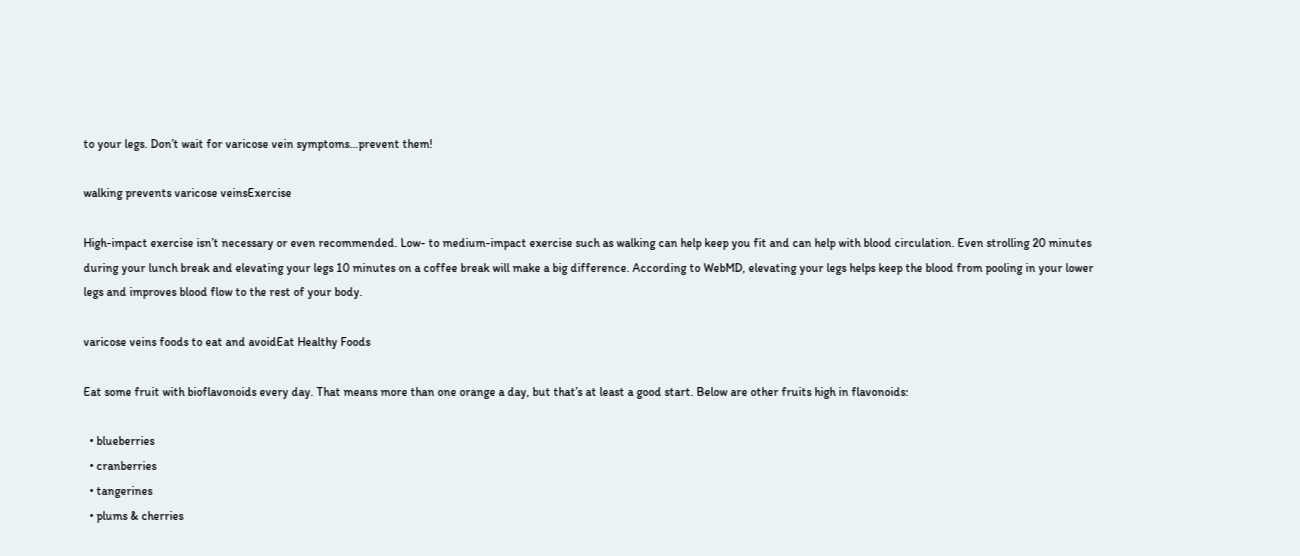to your legs. Don’t wait for varicose vein symptoms…prevent them!

walking prevents varicose veinsExercise

High-impact exercise isn’t necessary or even recommended. Low- to medium-impact exercise such as walking can help keep you fit and can help with blood circulation. Even strolling 20 minutes during your lunch break and elevating your legs 10 minutes on a coffee break will make a big difference. According to WebMD, elevating your legs helps keep the blood from pooling in your lower legs and improves blood flow to the rest of your body.

varicose veins foods to eat and avoidEat Healthy Foods

Eat some fruit with bioflavonoids every day. That means more than one orange a day, but that’s at least a good start. Below are other fruits high in flavonoids:

  • blueberries
  • cranberries
  • tangerines
  • plums & cherries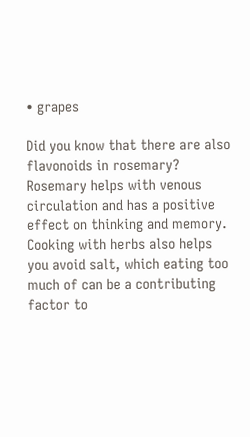• grapes

Did you know that there are also flavonoids in rosemary? Rosemary helps with venous circulation and has a positive effect on thinking and memory. Cooking with herbs also helps you avoid salt, which eating too much of can be a contributing factor to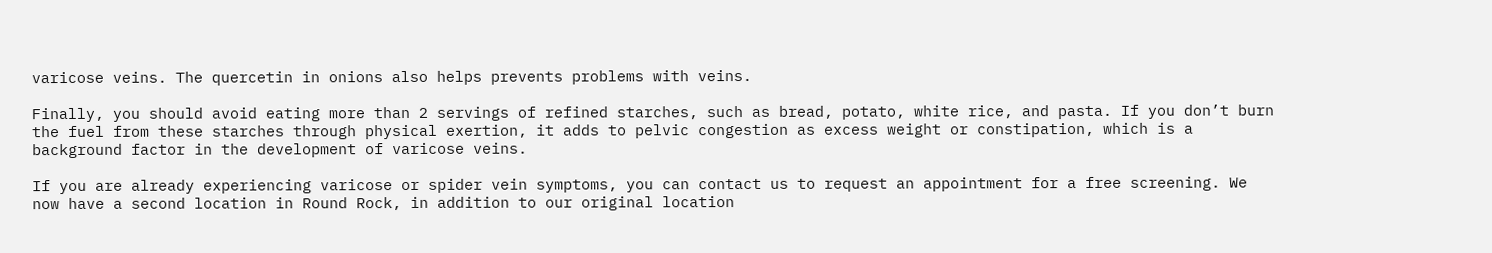varicose veins. The quercetin in onions also helps prevents problems with veins.

Finally, you should avoid eating more than 2 servings of refined starches, such as bread, potato, white rice, and pasta. If you don’t burn the fuel from these starches through physical exertion, it adds to pelvic congestion as excess weight or constipation, which is a background factor in the development of varicose veins.

If you are already experiencing varicose or spider vein symptoms, you can contact us to request an appointment for a free screening. We now have a second location in Round Rock, in addition to our original location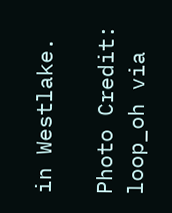in Westlake.

Photo Credit: loop_oh via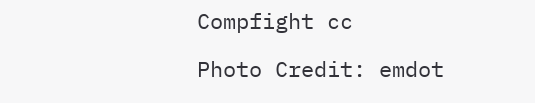Compfight cc

Photo Credit: emdot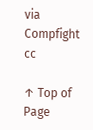via Compfight cc

↑ Top of Page